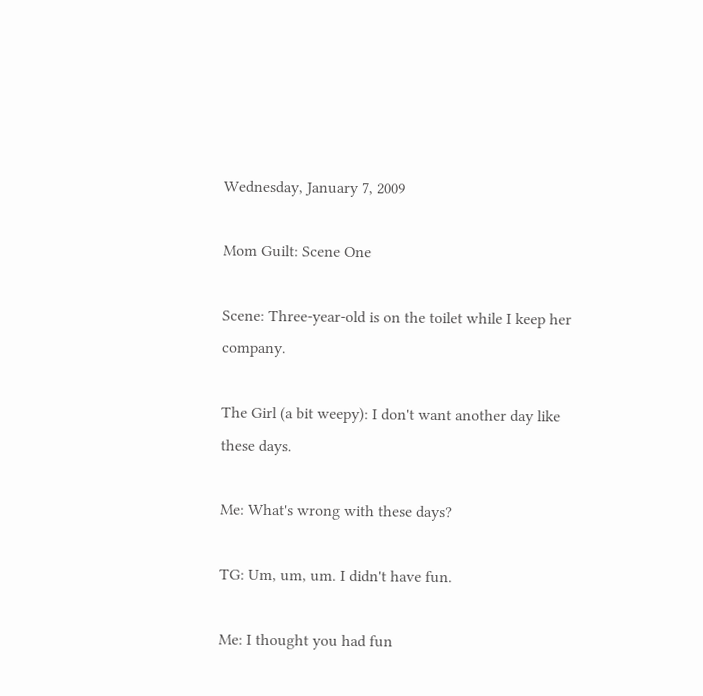Wednesday, January 7, 2009

Mom Guilt: Scene One

Scene: Three-year-old is on the toilet while I keep her company.

The Girl (a bit weepy): I don't want another day like these days.

Me: What's wrong with these days?

TG: Um, um, um. I didn't have fun.

Me: I thought you had fun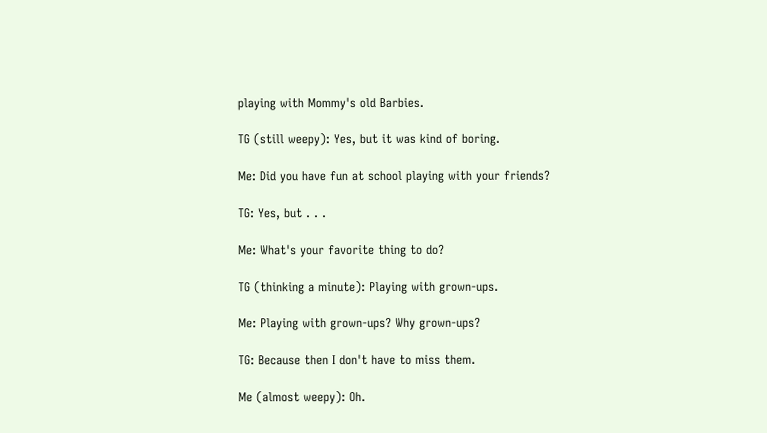playing with Mommy's old Barbies.

TG (still weepy): Yes, but it was kind of boring.

Me: Did you have fun at school playing with your friends?

TG: Yes, but . . .

Me: What's your favorite thing to do?

TG (thinking a minute): Playing with grown-ups.

Me: Playing with grown-ups? Why grown-ups?

TG: Because then I don't have to miss them.

Me (almost weepy): Oh.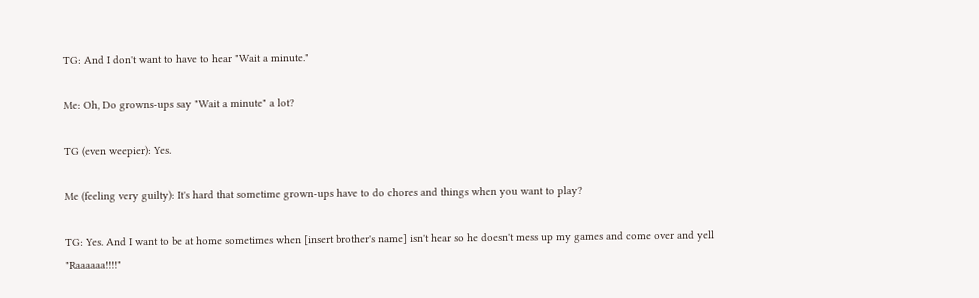TG: And I don't want to have to hear "Wait a minute."

Me: Oh, Do growns-ups say "Wait a minute" a lot?

TG (even weepier): Yes.

Me (feeling very guilty): It's hard that sometime grown-ups have to do chores and things when you want to play?

TG: Yes. And I want to be at home sometimes when [insert brother's name] isn't hear so he doesn't mess up my games and come over and yell "Raaaaaa!!!!"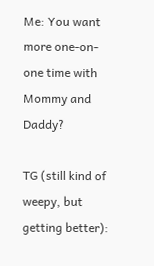Me: You want more one-on-one time with Mommy and Daddy?

TG (still kind of weepy, but getting better):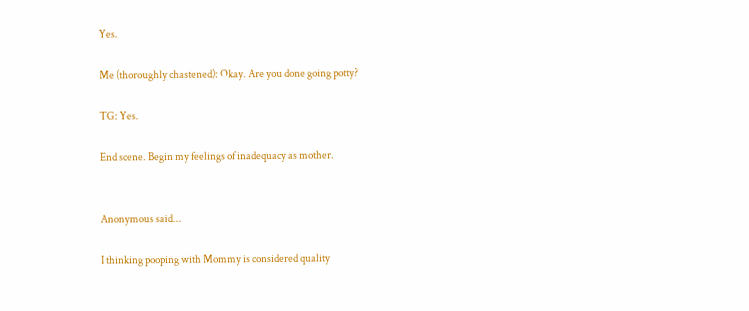Yes.

Me (thoroughly chastened): Okay. Are you done going potty?

TG: Yes.

End scene. Begin my feelings of inadequacy as mother.


Anonymous said...

I thinking pooping with Mommy is considered quality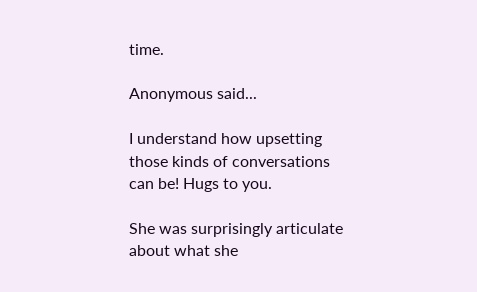time.

Anonymous said...

I understand how upsetting those kinds of conversations can be! Hugs to you.

She was surprisingly articulate about what she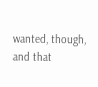wanted, though, and that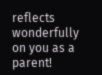reflects wonderfully on you as a parent!